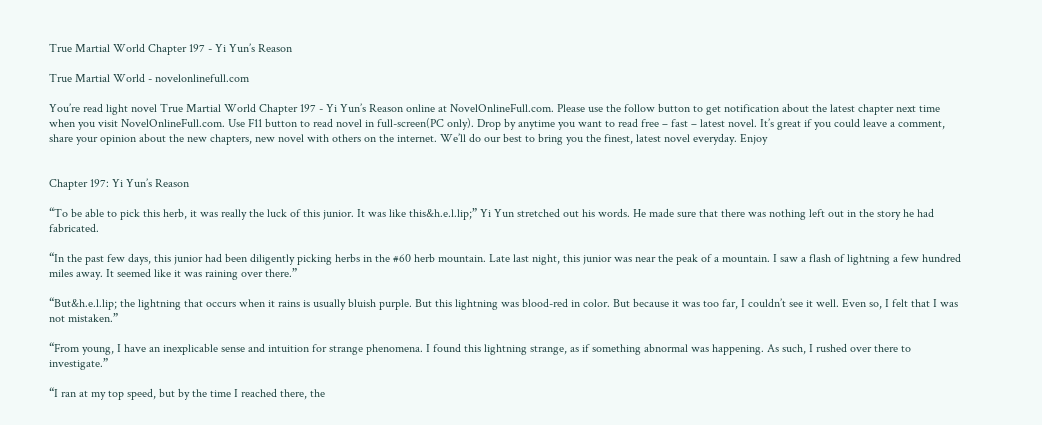True Martial World Chapter 197 - Yi Yun’s Reason

True Martial World - novelonlinefull.com

You’re read light novel True Martial World Chapter 197 - Yi Yun’s Reason online at NovelOnlineFull.com. Please use the follow button to get notification about the latest chapter next time when you visit NovelOnlineFull.com. Use F11 button to read novel in full-screen(PC only). Drop by anytime you want to read free – fast – latest novel. It’s great if you could leave a comment, share your opinion about the new chapters, new novel with others on the internet. We’ll do our best to bring you the finest, latest novel everyday. Enjoy


Chapter 197: Yi Yun’s Reason

“To be able to pick this herb, it was really the luck of this junior. It was like this&h.e.l.lip;” Yi Yun stretched out his words. He made sure that there was nothing left out in the story he had fabricated.

“In the past few days, this junior had been diligently picking herbs in the #60 herb mountain. Late last night, this junior was near the peak of a mountain. I saw a flash of lightning a few hundred miles away. It seemed like it was raining over there.”

“But&h.e.l.lip; the lightning that occurs when it rains is usually bluish purple. But this lightning was blood-red in color. But because it was too far, I couldn’t see it well. Even so, I felt that I was not mistaken.”

“From young, I have an inexplicable sense and intuition for strange phenomena. I found this lightning strange, as if something abnormal was happening. As such, I rushed over there to investigate.”

“I ran at my top speed, but by the time I reached there, the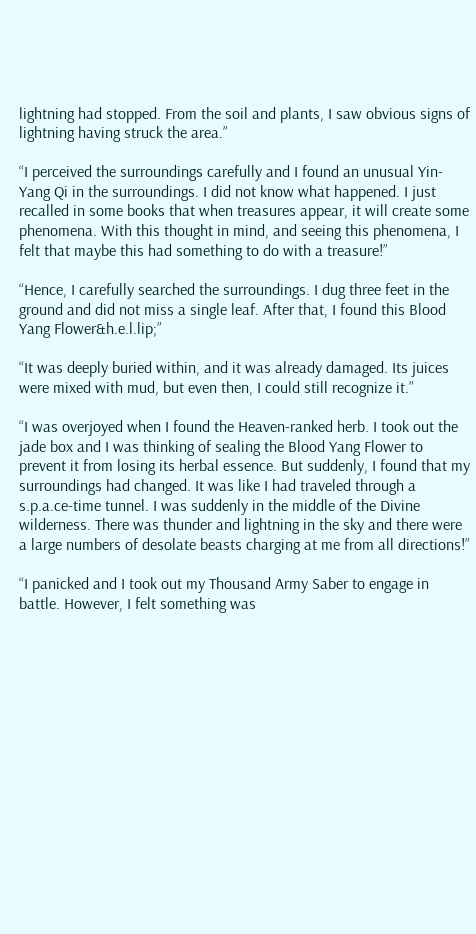lightning had stopped. From the soil and plants, I saw obvious signs of lightning having struck the area.”

“I perceived the surroundings carefully and I found an unusual Yin-Yang Qi in the surroundings. I did not know what happened. I just recalled in some books that when treasures appear, it will create some phenomena. With this thought in mind, and seeing this phenomena, I felt that maybe this had something to do with a treasure!”

“Hence, I carefully searched the surroundings. I dug three feet in the ground and did not miss a single leaf. After that, I found this Blood Yang Flower&h.e.l.lip;”

“It was deeply buried within, and it was already damaged. Its juices were mixed with mud, but even then, I could still recognize it.”

“I was overjoyed when I found the Heaven-ranked herb. I took out the jade box and I was thinking of sealing the Blood Yang Flower to prevent it from losing its herbal essence. But suddenly, I found that my surroundings had changed. It was like I had traveled through a s.p.a.ce-time tunnel. I was suddenly in the middle of the Divine wilderness. There was thunder and lightning in the sky and there were a large numbers of desolate beasts charging at me from all directions!”

“I panicked and I took out my Thousand Army Saber to engage in battle. However, I felt something was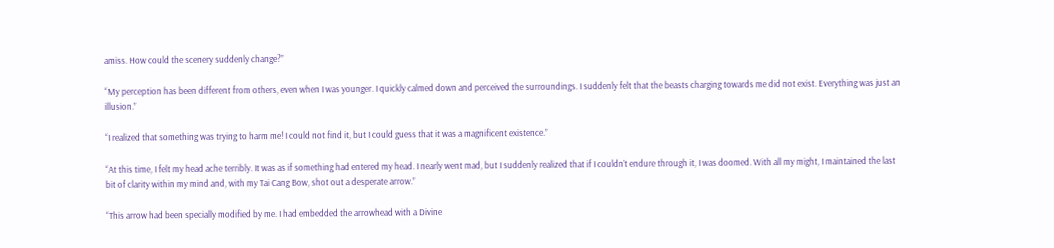amiss. How could the scenery suddenly change?”

“My perception has been different from others, even when I was younger. I quickly calmed down and perceived the surroundings. I suddenly felt that the beasts charging towards me did not exist. Everything was just an illusion.”

“I realized that something was trying to harm me! I could not find it, but I could guess that it was a magnificent existence.”

“At this time, I felt my head ache terribly. It was as if something had entered my head. I nearly went mad, but I suddenly realized that if I couldn’t endure through it, I was doomed. With all my might, I maintained the last bit of clarity within my mind and, with my Tai Cang Bow, shot out a desperate arrow.”

“This arrow had been specially modified by me. I had embedded the arrowhead with a Divine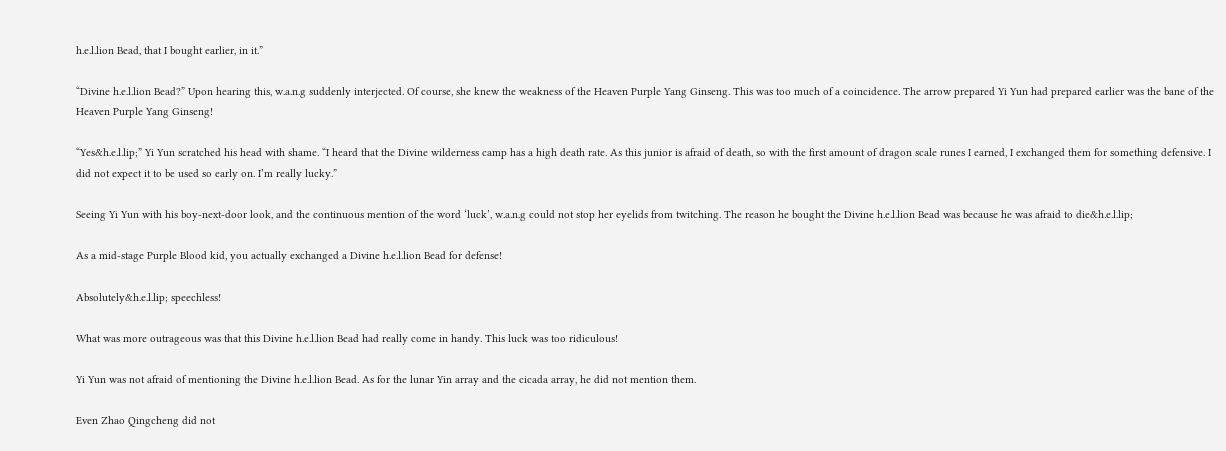h.e.l.lion Bead, that I bought earlier, in it.”

“Divine h.e.l.lion Bead?” Upon hearing this, w.a.n.g suddenly interjected. Of course, she knew the weakness of the Heaven Purple Yang Ginseng. This was too much of a coincidence. The arrow prepared Yi Yun had prepared earlier was the bane of the Heaven Purple Yang Ginseng!

“Yes&h.e.l.lip;” Yi Yun scratched his head with shame. “I heard that the Divine wilderness camp has a high death rate. As this junior is afraid of death, so with the first amount of dragon scale runes I earned, I exchanged them for something defensive. I did not expect it to be used so early on. I’m really lucky.”

Seeing Yi Yun with his boy-next-door look, and the continuous mention of the word ‘luck’, w.a.n.g could not stop her eyelids from twitching. The reason he bought the Divine h.e.l.lion Bead was because he was afraid to die&h.e.l.lip;

As a mid-stage Purple Blood kid, you actually exchanged a Divine h.e.l.lion Bead for defense!

Absolutely&h.e.l.lip; speechless!

What was more outrageous was that this Divine h.e.l.lion Bead had really come in handy. This luck was too ridiculous!

Yi Yun was not afraid of mentioning the Divine h.e.l.lion Bead. As for the lunar Yin array and the cicada array, he did not mention them.

Even Zhao Qingcheng did not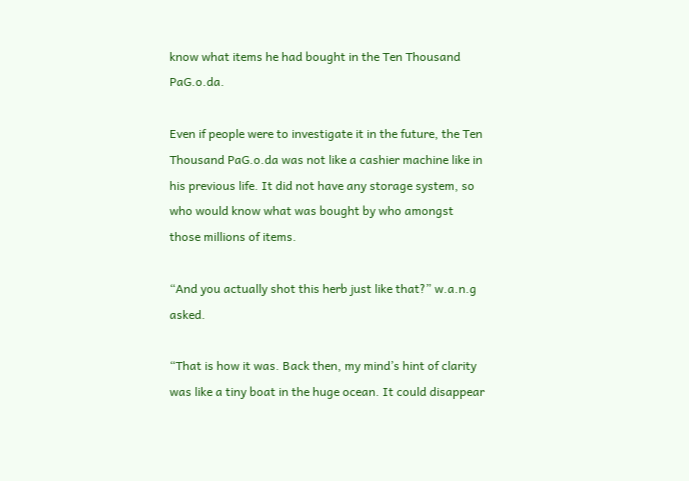know what items he had bought in the Ten Thousand PaG.o.da.

Even if people were to investigate it in the future, the Ten Thousand PaG.o.da was not like a cashier machine like in his previous life. It did not have any storage system, so who would know what was bought by who amongst those millions of items.

“And you actually shot this herb just like that?” w.a.n.g asked.

“That is how it was. Back then, my mind’s hint of clarity was like a tiny boat in the huge ocean. It could disappear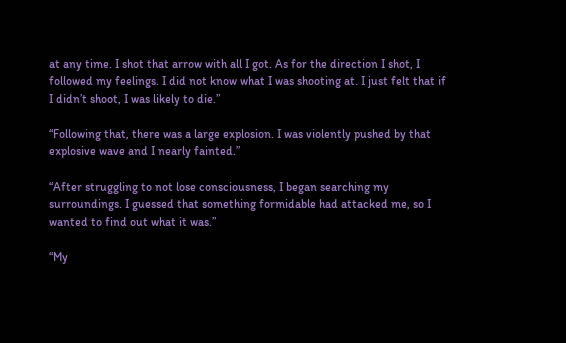at any time. I shot that arrow with all I got. As for the direction I shot, I followed my feelings. I did not know what I was shooting at. I just felt that if I didn’t shoot, I was likely to die.”

“Following that, there was a large explosion. I was violently pushed by that explosive wave and I nearly fainted.”

“After struggling to not lose consciousness, I began searching my surroundings. I guessed that something formidable had attacked me, so I wanted to find out what it was.”

“My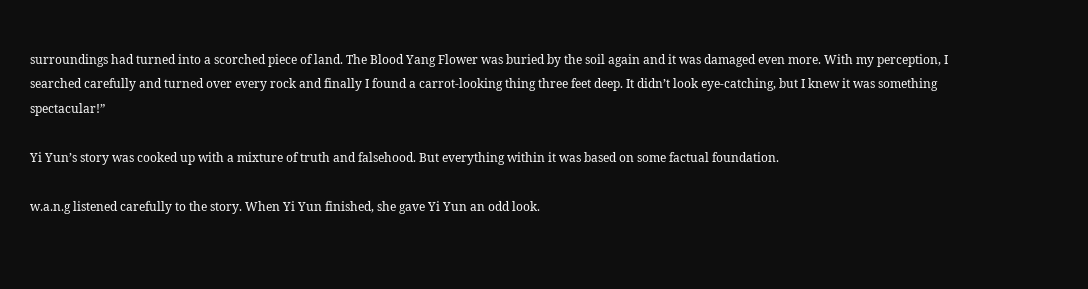surroundings had turned into a scorched piece of land. The Blood Yang Flower was buried by the soil again and it was damaged even more. With my perception, I searched carefully and turned over every rock and finally I found a carrot-looking thing three feet deep. It didn’t look eye-catching, but I knew it was something spectacular!”

Yi Yun’s story was cooked up with a mixture of truth and falsehood. But everything within it was based on some factual foundation.

w.a.n.g listened carefully to the story. When Yi Yun finished, she gave Yi Yun an odd look.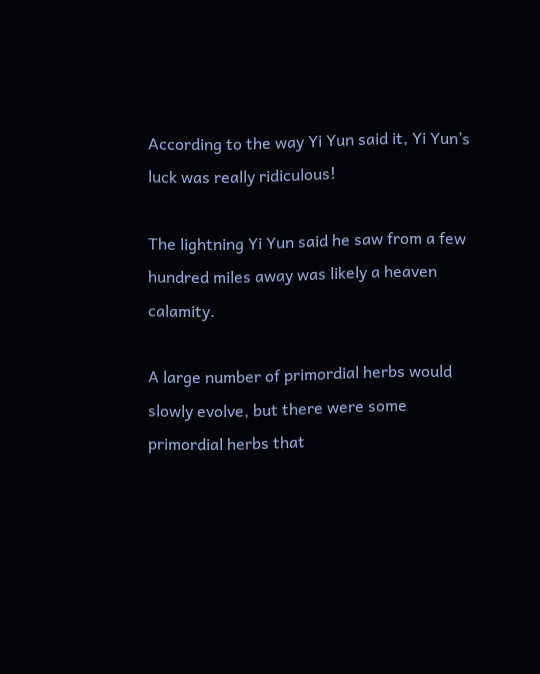According to the way Yi Yun said it, Yi Yun’s luck was really ridiculous!

The lightning Yi Yun said he saw from a few hundred miles away was likely a heaven calamity.

A large number of primordial herbs would slowly evolve, but there were some primordial herbs that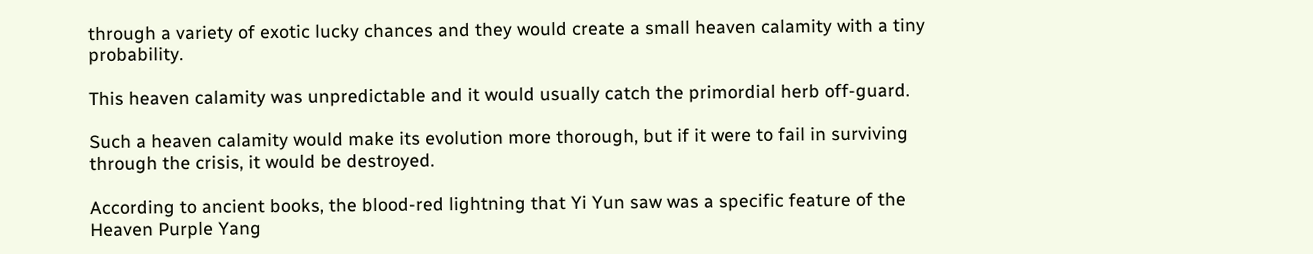through a variety of exotic lucky chances and they would create a small heaven calamity with a tiny probability.

This heaven calamity was unpredictable and it would usually catch the primordial herb off-guard.

Such a heaven calamity would make its evolution more thorough, but if it were to fail in surviving through the crisis, it would be destroyed.

According to ancient books, the blood-red lightning that Yi Yun saw was a specific feature of the Heaven Purple Yang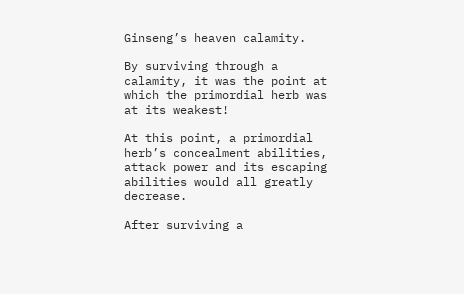Ginseng’s heaven calamity.

By surviving through a calamity, it was the point at which the primordial herb was at its weakest!

At this point, a primordial herb’s concealment abilities, attack power and its escaping abilities would all greatly decrease.

After surviving a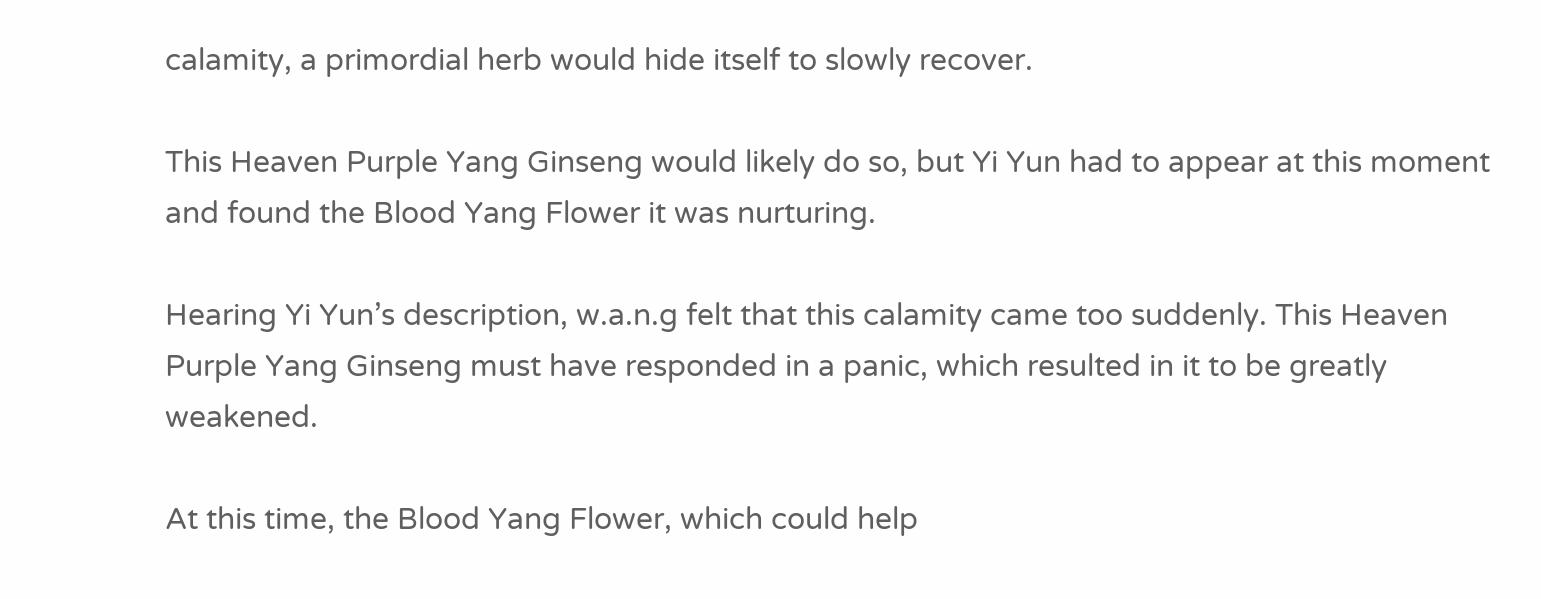calamity, a primordial herb would hide itself to slowly recover.

This Heaven Purple Yang Ginseng would likely do so, but Yi Yun had to appear at this moment and found the Blood Yang Flower it was nurturing.

Hearing Yi Yun’s description, w.a.n.g felt that this calamity came too suddenly. This Heaven Purple Yang Ginseng must have responded in a panic, which resulted in it to be greatly weakened.

At this time, the Blood Yang Flower, which could help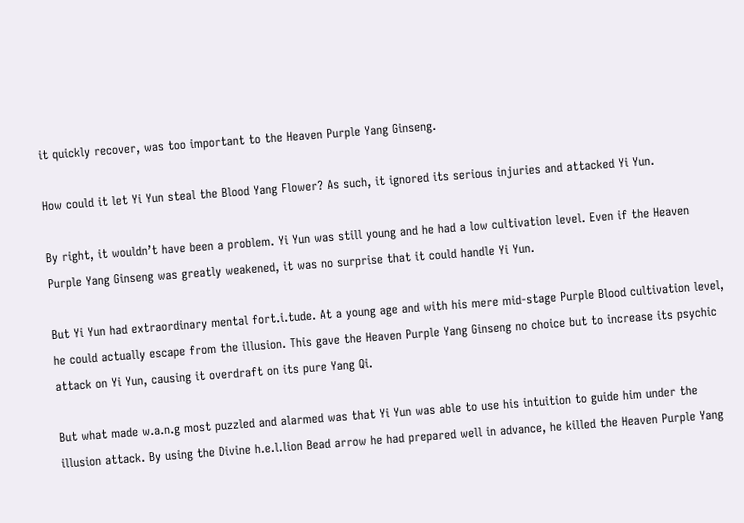it quickly recover, was too important to the Heaven Purple Yang Ginseng.

How could it let Yi Yun steal the Blood Yang Flower? As such, it ignored its serious injuries and attacked Yi Yun.

By right, it wouldn’t have been a problem. Yi Yun was still young and he had a low cultivation level. Even if the Heaven Purple Yang Ginseng was greatly weakened, it was no surprise that it could handle Yi Yun.

But Yi Yun had extraordinary mental fort.i.tude. At a young age and with his mere mid-stage Purple Blood cultivation level, he could actually escape from the illusion. This gave the Heaven Purple Yang Ginseng no choice but to increase its psychic attack on Yi Yun, causing it overdraft on its pure Yang Qi.

But what made w.a.n.g most puzzled and alarmed was that Yi Yun was able to use his intuition to guide him under the illusion attack. By using the Divine h.e.l.lion Bead arrow he had prepared well in advance, he killed the Heaven Purple Yang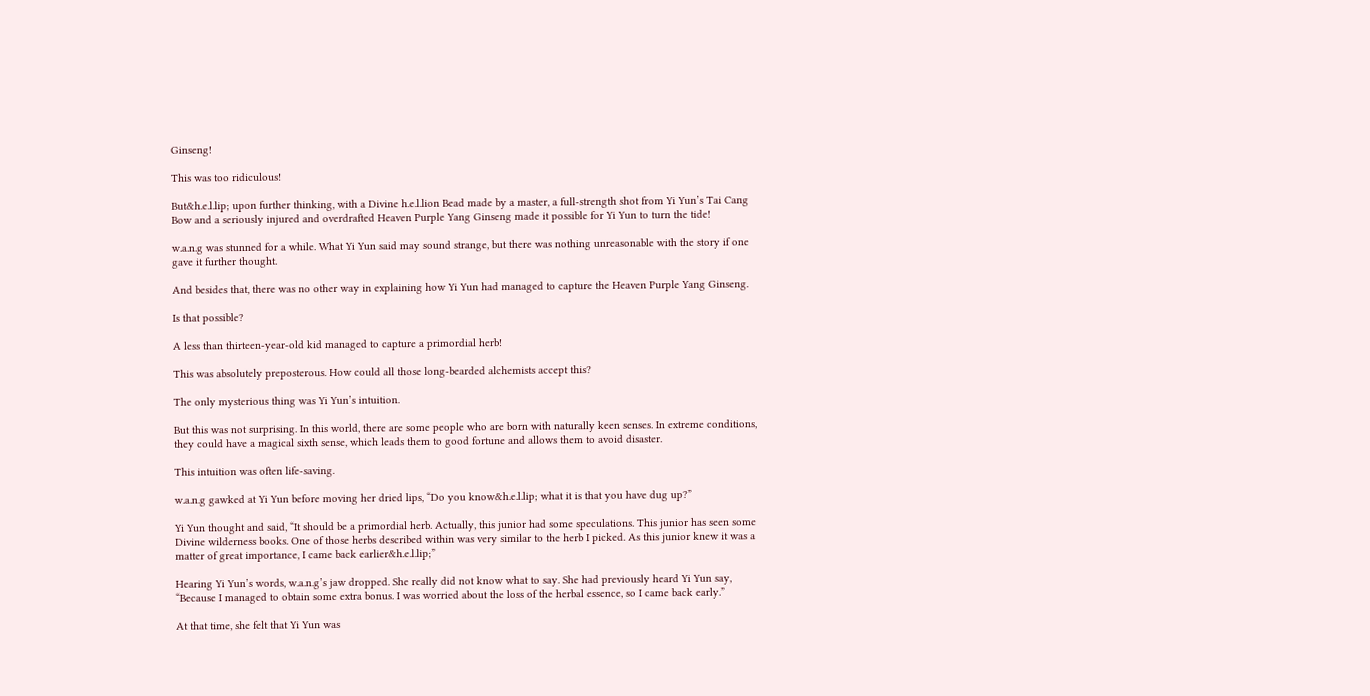Ginseng!

This was too ridiculous!

But&h.e.l.lip; upon further thinking, with a Divine h.e.l.lion Bead made by a master, a full-strength shot from Yi Yun’s Tai Cang Bow and a seriously injured and overdrafted Heaven Purple Yang Ginseng made it possible for Yi Yun to turn the tide!

w.a.n.g was stunned for a while. What Yi Yun said may sound strange, but there was nothing unreasonable with the story if one gave it further thought.

And besides that, there was no other way in explaining how Yi Yun had managed to capture the Heaven Purple Yang Ginseng.

Is that possible?

A less than thirteen-year-old kid managed to capture a primordial herb!

This was absolutely preposterous. How could all those long-bearded alchemists accept this?

The only mysterious thing was Yi Yun’s intuition.

But this was not surprising. In this world, there are some people who are born with naturally keen senses. In extreme conditions, they could have a magical sixth sense, which leads them to good fortune and allows them to avoid disaster.

This intuition was often life-saving.

w.a.n.g gawked at Yi Yun before moving her dried lips, “Do you know&h.e.l.lip; what it is that you have dug up?”

Yi Yun thought and said, “It should be a primordial herb. Actually, this junior had some speculations. This junior has seen some Divine wilderness books. One of those herbs described within was very similar to the herb I picked. As this junior knew it was a matter of great importance, I came back earlier&h.e.l.lip;”

Hearing Yi Yun’s words, w.a.n.g’s jaw dropped. She really did not know what to say. She had previously heard Yi Yun say, “Because I managed to obtain some extra bonus. I was worried about the loss of the herbal essence, so I came back early.”

At that time, she felt that Yi Yun was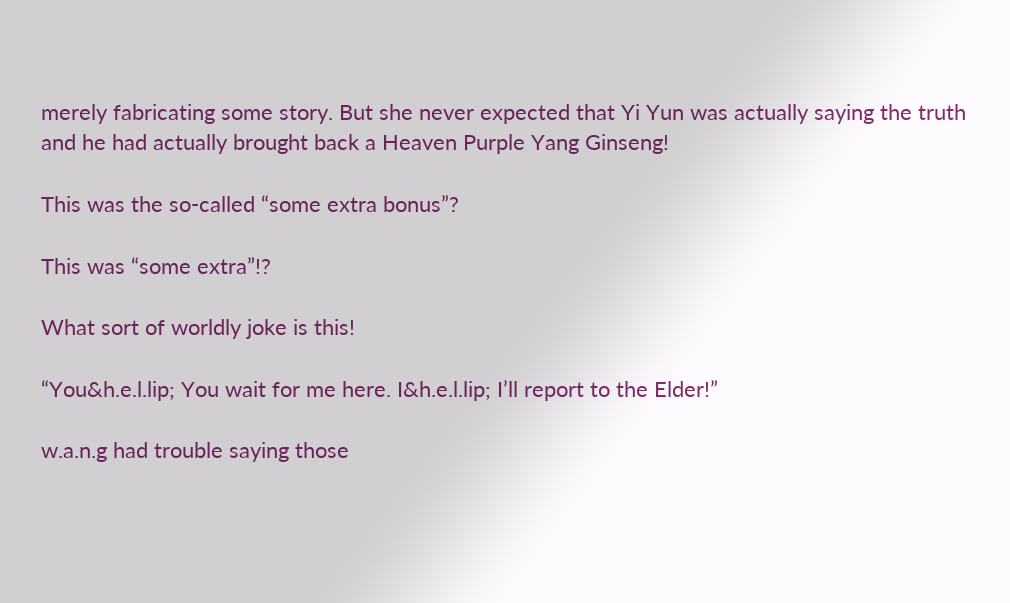merely fabricating some story. But she never expected that Yi Yun was actually saying the truth and he had actually brought back a Heaven Purple Yang Ginseng!

This was the so-called “some extra bonus”?

This was “some extra”!?

What sort of worldly joke is this!

“You&h.e.l.lip; You wait for me here. I&h.e.l.lip; I’ll report to the Elder!”

w.a.n.g had trouble saying those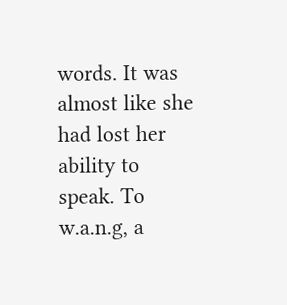words. It was almost like she had lost her ability to speak. To w.a.n.g, a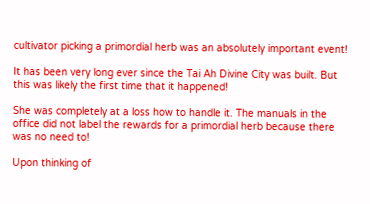cultivator picking a primordial herb was an absolutely important event!

It has been very long ever since the Tai Ah Divine City was built. But this was likely the first time that it happened!

She was completely at a loss how to handle it. The manuals in the office did not label the rewards for a primordial herb because there was no need to!

Upon thinking of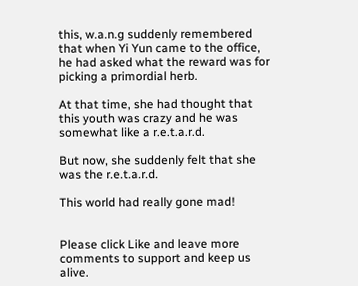this, w.a.n.g suddenly remembered that when Yi Yun came to the office, he had asked what the reward was for picking a primordial herb.

At that time, she had thought that this youth was crazy and he was somewhat like a r.e.t.a.r.d.

But now, she suddenly felt that she was the r.e.t.a.r.d.

This world had really gone mad!


Please click Like and leave more comments to support and keep us alive.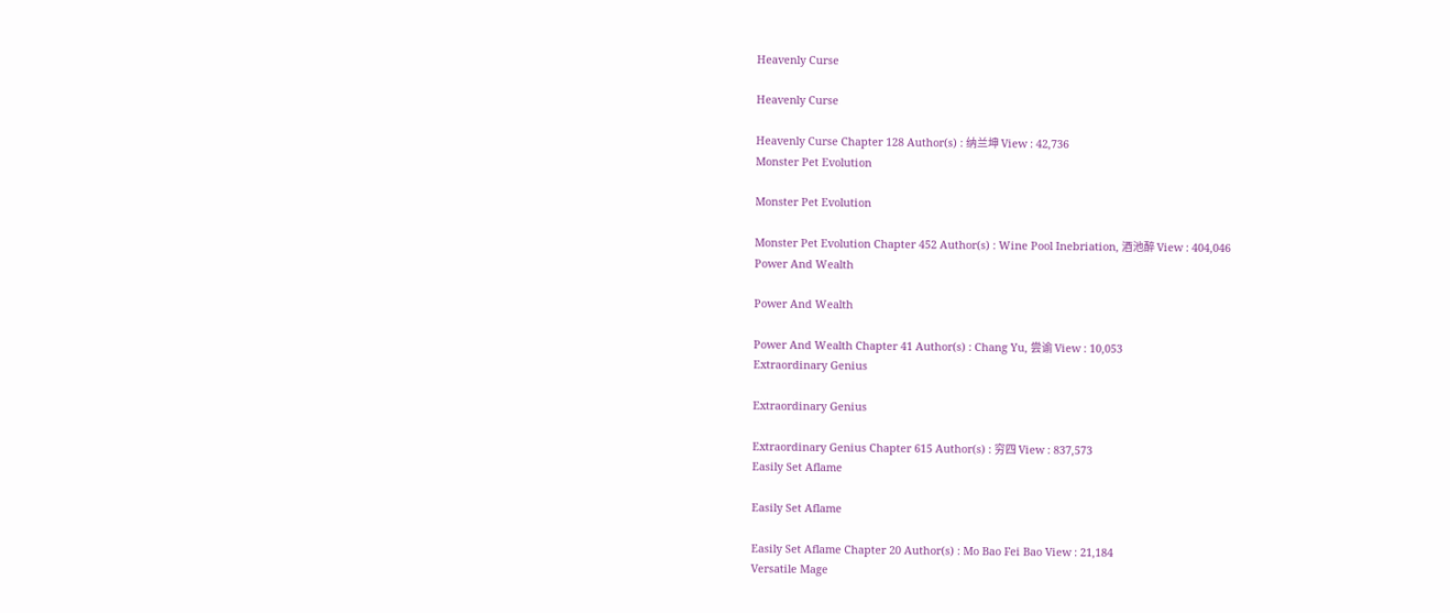Heavenly Curse

Heavenly Curse

Heavenly Curse Chapter 128 Author(s) : 纳兰坤 View : 42,736
Monster Pet Evolution

Monster Pet Evolution

Monster Pet Evolution Chapter 452 Author(s) : Wine Pool Inebriation, 酒池醉 View : 404,046
Power And Wealth

Power And Wealth

Power And Wealth Chapter 41 Author(s) : Chang Yu, 尝谕 View : 10,053
Extraordinary Genius

Extraordinary Genius

Extraordinary Genius Chapter 615 Author(s) : 穷四 View : 837,573
Easily Set Aflame

Easily Set Aflame

Easily Set Aflame Chapter 20 Author(s) : Mo Bao Fei Bao View : 21,184
Versatile Mage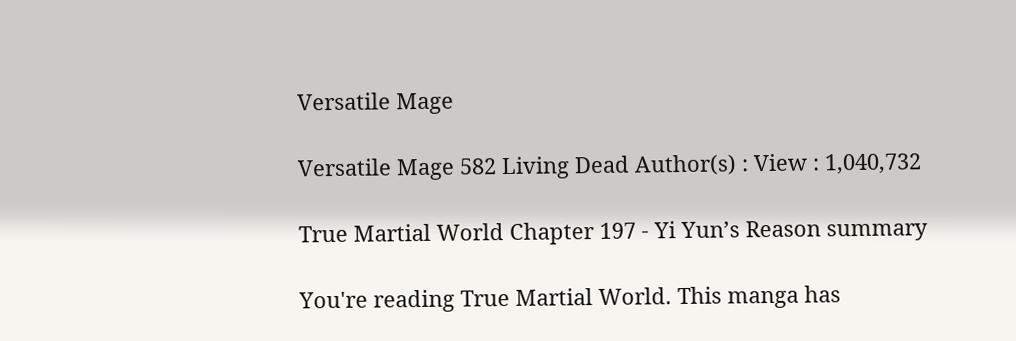Versatile Mage

Versatile Mage 582 Living Dead Author(s) : View : 1,040,732

True Martial World Chapter 197 - Yi Yun’s Reason summary

You're reading True Martial World. This manga has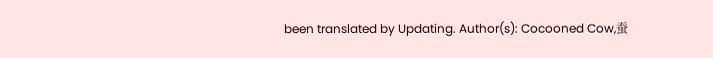been translated by Updating. Author(s): Cocooned Cow,蚕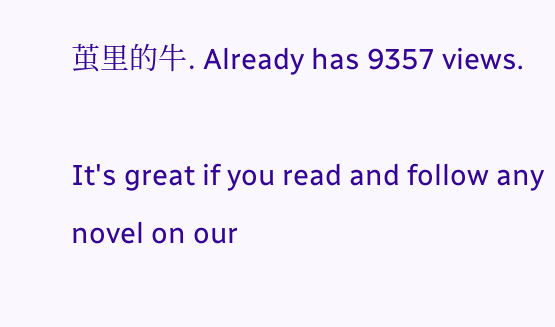茧里的牛. Already has 9357 views.

It's great if you read and follow any novel on our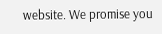website. We promise you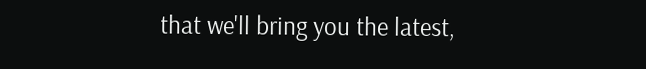that we'll bring you the latest,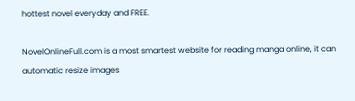hottest novel everyday and FREE.

NovelOnlineFull.com is a most smartest website for reading manga online, it can automatic resize images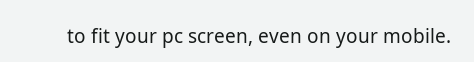to fit your pc screen, even on your mobile.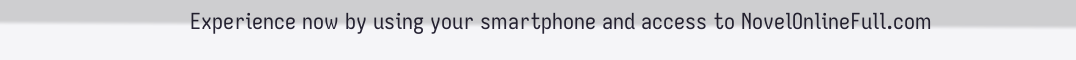Experience now by using your smartphone and access to NovelOnlineFull.com